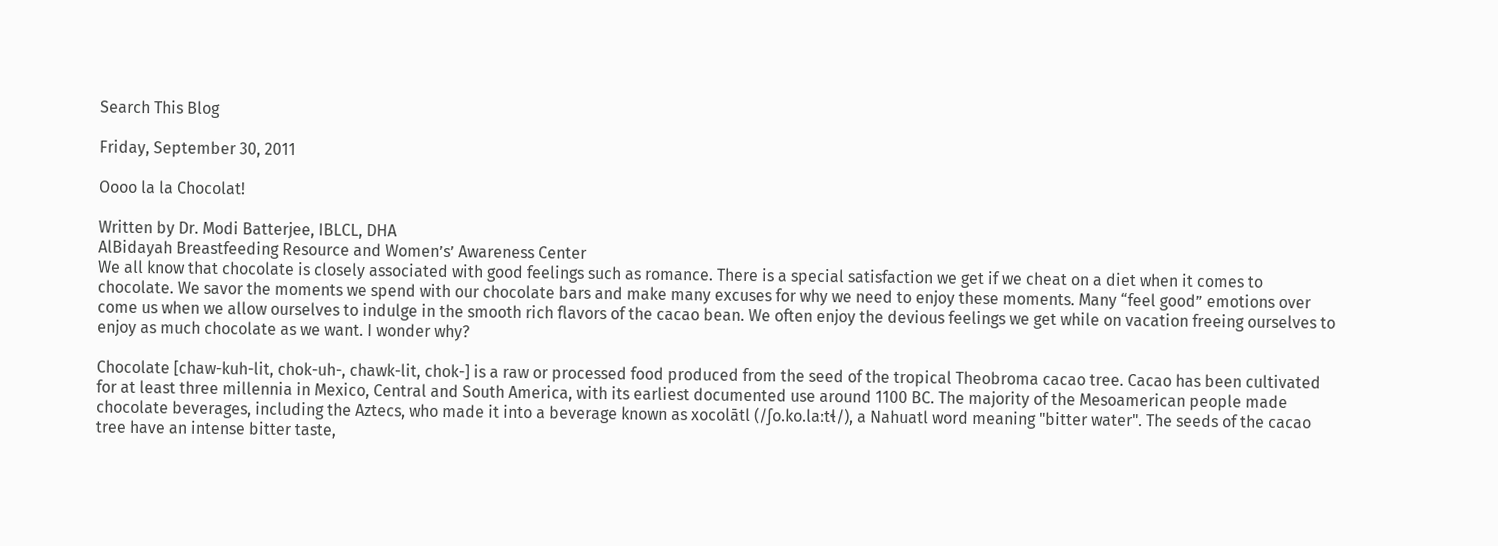Search This Blog

Friday, September 30, 2011

Oooo la la Chocolat!

Written by Dr. Modi Batterjee, IBLCL, DHA
AlBidayah Breastfeeding Resource and Women’s’ Awareness Center
We all know that chocolate is closely associated with good feelings such as romance. There is a special satisfaction we get if we cheat on a diet when it comes to chocolate. We savor the moments we spend with our chocolate bars and make many excuses for why we need to enjoy these moments. Many “feel good” emotions over come us when we allow ourselves to indulge in the smooth rich flavors of the cacao bean. We often enjoy the devious feelings we get while on vacation freeing ourselves to enjoy as much chocolate as we want. I wonder why?

Chocolate [chaw-kuh-lit, chok-uh-, chawk-lit, chok-] is a raw or processed food produced from the seed of the tropical Theobroma cacao tree. Cacao has been cultivated for at least three millennia in Mexico, Central and South America, with its earliest documented use around 1100 BC. The majority of the Mesoamerican people made chocolate beverages, including the Aztecs, who made it into a beverage known as xocolātl (/ʃo.ko.laːtɬ/), a Nahuatl word meaning "bitter water". The seeds of the cacao tree have an intense bitter taste,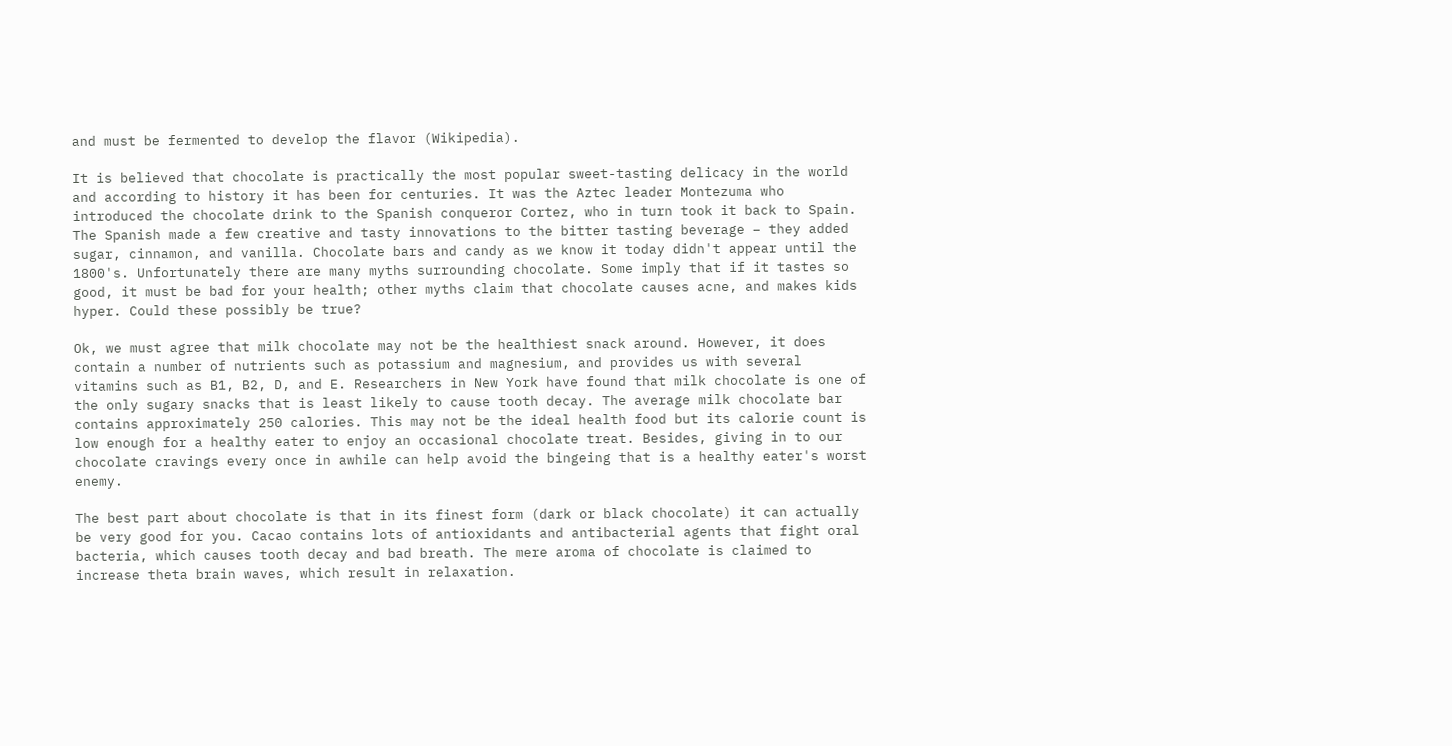and must be fermented to develop the flavor (Wikipedia).

It is believed that chocolate is practically the most popular sweet-tasting delicacy in the world and according to history it has been for centuries. It was the Aztec leader Montezuma who introduced the chocolate drink to the Spanish conqueror Cortez, who in turn took it back to Spain. The Spanish made a few creative and tasty innovations to the bitter tasting beverage – they added sugar, cinnamon, and vanilla. Chocolate bars and candy as we know it today didn't appear until the 1800's. Unfortunately there are many myths surrounding chocolate. Some imply that if it tastes so good, it must be bad for your health; other myths claim that chocolate causes acne, and makes kids hyper. Could these possibly be true?

Ok, we must agree that milk chocolate may not be the healthiest snack around. However, it does contain a number of nutrients such as potassium and magnesium, and provides us with several vitamins such as B1, B2, D, and E. Researchers in New York have found that milk chocolate is one of the only sugary snacks that is least likely to cause tooth decay. The average milk chocolate bar contains approximately 250 calories. This may not be the ideal health food but its calorie count is low enough for a healthy eater to enjoy an occasional chocolate treat. Besides, giving in to our chocolate cravings every once in awhile can help avoid the bingeing that is a healthy eater's worst enemy.

The best part about chocolate is that in its finest form (dark or black chocolate) it can actually be very good for you. Cacao contains lots of antioxidants and antibacterial agents that fight oral bacteria, which causes tooth decay and bad breath. The mere aroma of chocolate is claimed to increase theta brain waves, which result in relaxation.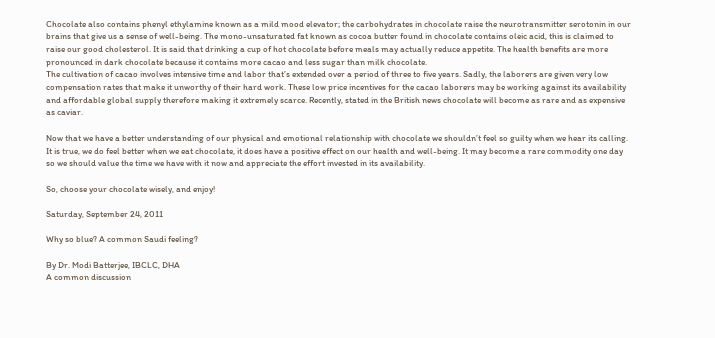Chocolate also contains phenyl ethylamine known as a mild mood elevator; the carbohydrates in chocolate raise the neurotransmitter serotonin in our brains that give us a sense of well-being. The mono-unsaturated fat known as cocoa butter found in chocolate contains oleic acid, this is claimed to raise our good cholesterol. It is said that drinking a cup of hot chocolate before meals may actually reduce appetite. The health benefits are more pronounced in dark chocolate because it contains more cacao and less sugar than milk chocolate.
The cultivation of cacao involves intensive time and labor that’s extended over a period of three to five years. Sadly, the laborers are given very low compensation rates that make it unworthy of their hard work. These low price incentives for the cacao laborers may be working against its availability and affordable global supply therefore making it extremely scarce. Recently, stated in the British news chocolate will become as rare and as expensive as caviar.

Now that we have a better understanding of our physical and emotional relationship with chocolate we shouldn’t feel so guilty when we hear its calling. It is true, we do feel better when we eat chocolate, it does have a positive effect on our health and well-being. It may become a rare commodity one day so we should value the time we have with it now and appreciate the effort invested in its availability.

So, choose your chocolate wisely, and enjoy!

Saturday, September 24, 2011

Why so blue? A common Saudi feeling?

By Dr. Modi Batterjee, IBCLC, DHA
A common discussion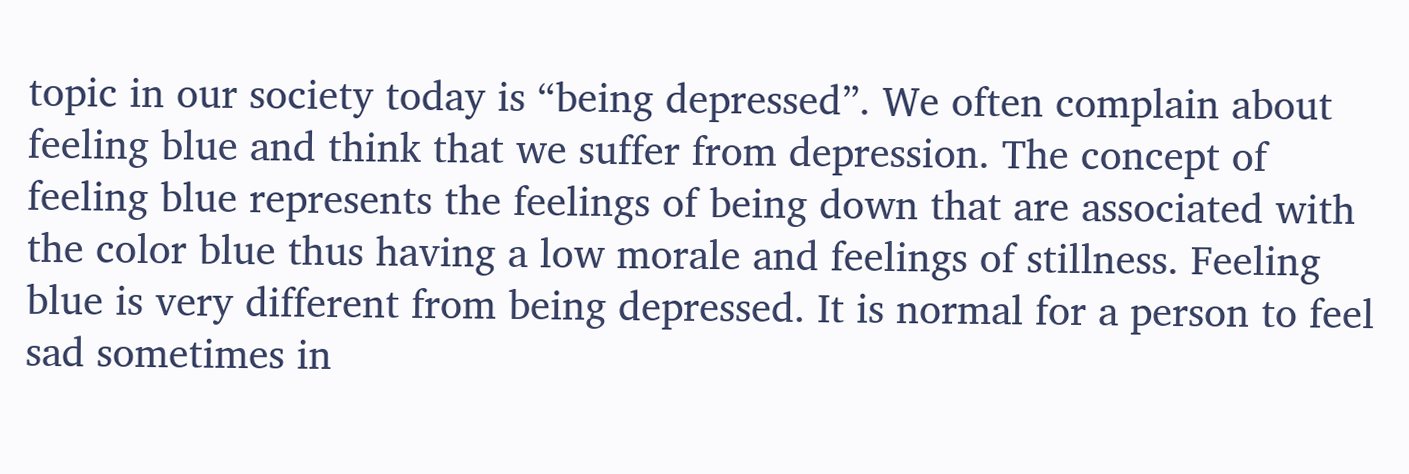topic in our society today is “being depressed”. We often complain about feeling blue and think that we suffer from depression. The concept of feeling blue represents the feelings of being down that are associated with the color blue thus having a low morale and feelings of stillness. Feeling blue is very different from being depressed. It is normal for a person to feel sad sometimes in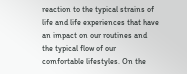reaction to the typical strains of life and life experiences that have an impact on our routines and the typical flow of our comfortable lifestyles. On the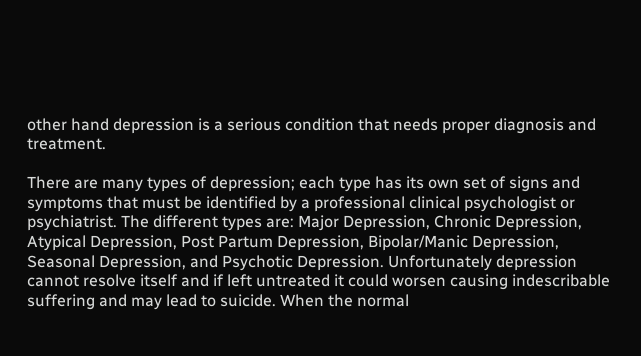other hand depression is a serious condition that needs proper diagnosis and treatment.

There are many types of depression; each type has its own set of signs and symptoms that must be identified by a professional clinical psychologist or psychiatrist. The different types are: Major Depression, Chronic Depression, Atypical Depression, Post Partum Depression, Bipolar/Manic Depression, Seasonal Depression, and Psychotic Depression. Unfortunately depression cannot resolve itself and if left untreated it could worsen causing indescribable suffering and may lead to suicide. When the normal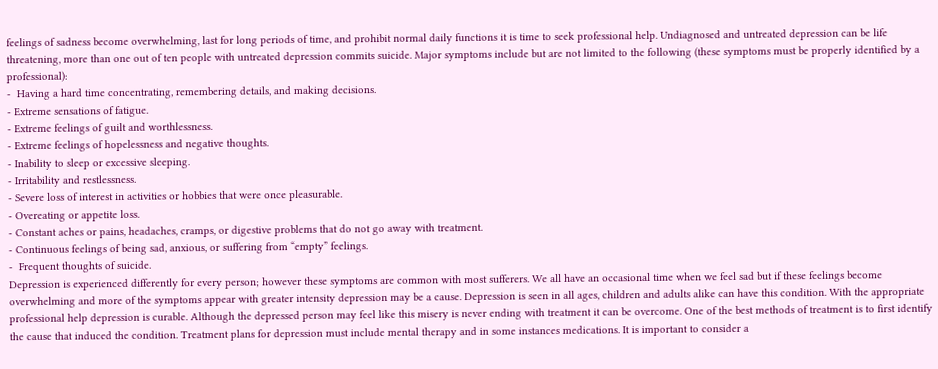feelings of sadness become overwhelming, last for long periods of time, and prohibit normal daily functions it is time to seek professional help. Undiagnosed and untreated depression can be life threatening, more than one out of ten people with untreated depression commits suicide. Major symptoms include but are not limited to the following (these symptoms must be properly identified by a professional):
-  Having a hard time concentrating, remembering details, and making decisions.
- Extreme sensations of fatigue.
- Extreme feelings of guilt and worthlessness.
- Extreme feelings of hopelessness and negative thoughts.
- Inability to sleep or excessive sleeping.
- Irritability and restlessness.
- Severe loss of interest in activities or hobbies that were once pleasurable.
- Overeating or appetite loss.
- Constant aches or pains, headaches, cramps, or digestive problems that do not go away with treatment.
- Continuous feelings of being sad, anxious, or suffering from “empty” feelings.
-  Frequent thoughts of suicide.
Depression is experienced differently for every person; however these symptoms are common with most sufferers. We all have an occasional time when we feel sad but if these feelings become overwhelming and more of the symptoms appear with greater intensity depression may be a cause. Depression is seen in all ages, children and adults alike can have this condition. With the appropriate professional help depression is curable. Although the depressed person may feel like this misery is never ending with treatment it can be overcome. One of the best methods of treatment is to first identify the cause that induced the condition. Treatment plans for depression must include mental therapy and in some instances medications. It is important to consider a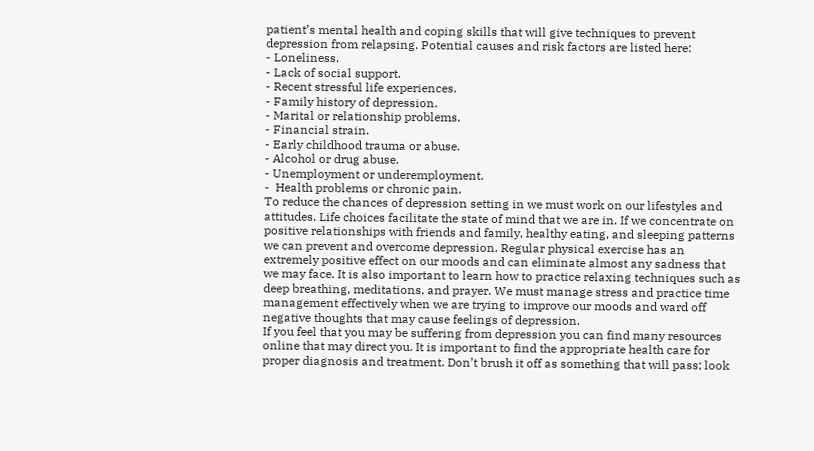patient’s mental health and coping skills that will give techniques to prevent depression from relapsing. Potential causes and risk factors are listed here:
- Loneliness.
- Lack of social support.
- Recent stressful life experiences.
- Family history of depression.
- Marital or relationship problems.
- Financial strain.
- Early childhood trauma or abuse.
- Alcohol or drug abuse.
- Unemployment or underemployment.
-  Health problems or chronic pain.
To reduce the chances of depression setting in we must work on our lifestyles and attitudes. Life choices facilitate the state of mind that we are in. If we concentrate on positive relationships with friends and family, healthy eating, and sleeping patterns we can prevent and overcome depression. Regular physical exercise has an extremely positive effect on our moods and can eliminate almost any sadness that we may face. It is also important to learn how to practice relaxing techniques such as deep breathing, meditations, and prayer. We must manage stress and practice time management effectively when we are trying to improve our moods and ward off negative thoughts that may cause feelings of depression.
If you feel that you may be suffering from depression you can find many resources online that may direct you. It is important to find the appropriate health care for proper diagnosis and treatment. Don’t brush it off as something that will pass; look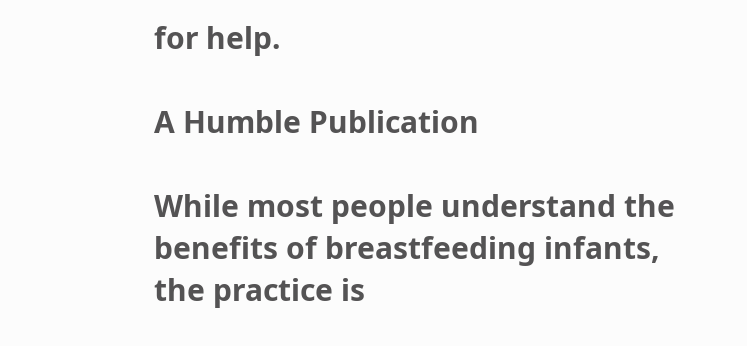for help.

A Humble Publication

While most people understand the benefits of breastfeeding infants, the practice is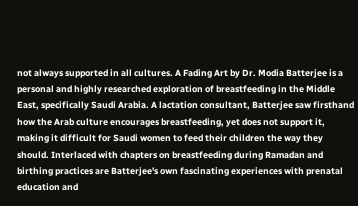not always supported in all cultures. A Fading Art by Dr. Modia Batterjee is a personal and highly researched exploration of breastfeeding in the Middle East, specifically Saudi Arabia. A lactation consultant, Batterjee saw firsthand how the Arab culture encourages breastfeeding, yet does not support it, making it difficult for Saudi women to feed their children the way they should. Interlaced with chapters on breastfeeding during Ramadan and birthing practices are Batterjee's own fascinating experiences with prenatal education and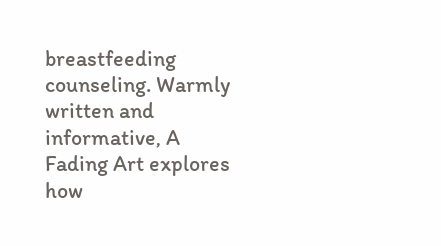breastfeeding counseling. Warmly written and informative, A Fading Art explores how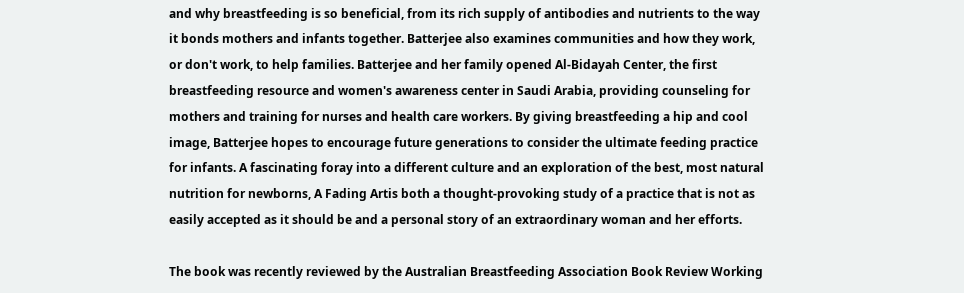and why breastfeeding is so beneficial, from its rich supply of antibodies and nutrients to the way it bonds mothers and infants together. Batterjee also examines communities and how they work, or don't work, to help families. Batterjee and her family opened Al-Bidayah Center, the first breastfeeding resource and women's awareness center in Saudi Arabia, providing counseling for mothers and training for nurses and health care workers. By giving breastfeeding a hip and cool image, Batterjee hopes to encourage future generations to consider the ultimate feeding practice for infants. A fascinating foray into a different culture and an exploration of the best, most natural nutrition for newborns, A Fading Artis both a thought-provoking study of a practice that is not as easily accepted as it should be and a personal story of an extraordinary woman and her efforts.

The book was recently reviewed by the Australian Breastfeeding Association Book Review Working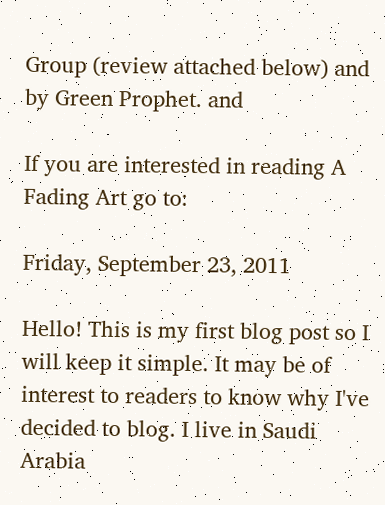Group (review attached below) and by Green Prophet. and

If you are interested in reading A Fading Art go to:

Friday, September 23, 2011

Hello! This is my first blog post so I will keep it simple. It may be of interest to readers to know why I've decided to blog. I live in Saudi Arabia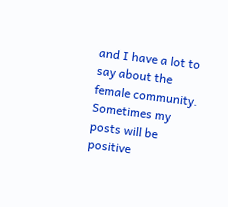and I have a lot to say about the female community. Sometimes my posts will be positive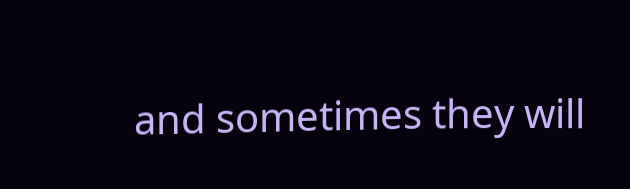and sometimes they will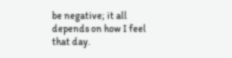be negative; it all depends on how I feel that day.